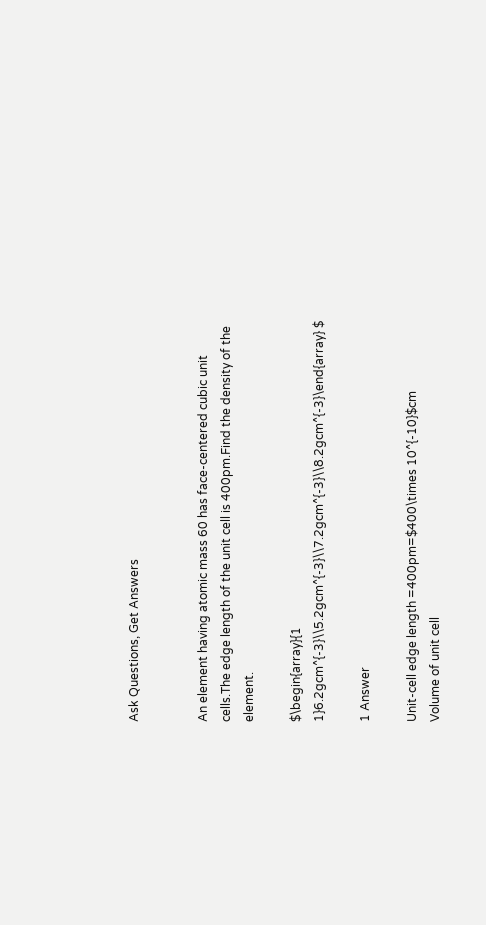Ask Questions, Get Answers


An element having atomic mass 60 has face-centered cubic unit cells.The edge length of the unit cell is 400pm.Find the density of the element.

$\begin{array}{1 1}6.2gcm^{-3}\\5.2gcm^{-3}\\7.2gcm^{-3}\\8.2gcm^{-3}\end{array} $

1 Answer

Unit-cell edge length =400pm=$400\times 10^{-10}$cm
Volume of unit cell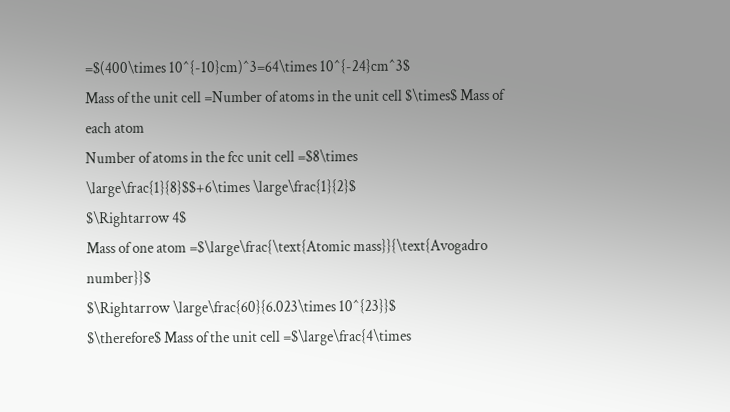=$(400\times 10^{-10}cm)^3=64\times 10^{-24}cm^3$
Mass of the unit cell =Number of atoms in the unit cell $\times$ Mass of each atom
Number of atoms in the fcc unit cell =$8\times \large\frac{1}{8}$$+6\times \large\frac{1}{2}$
$\Rightarrow 4$
Mass of one atom =$\large\frac{\text{Atomic mass}}{\text{Avogadro number}}$
$\Rightarrow \large\frac{60}{6.023\times 10^{23}}$
$\therefore$ Mass of the unit cell =$\large\frac{4\times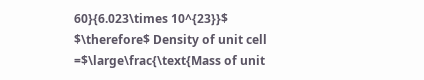60}{6.023\times 10^{23}}$
$\therefore$ Density of unit cell =$\large\frac{\text{Mass of unit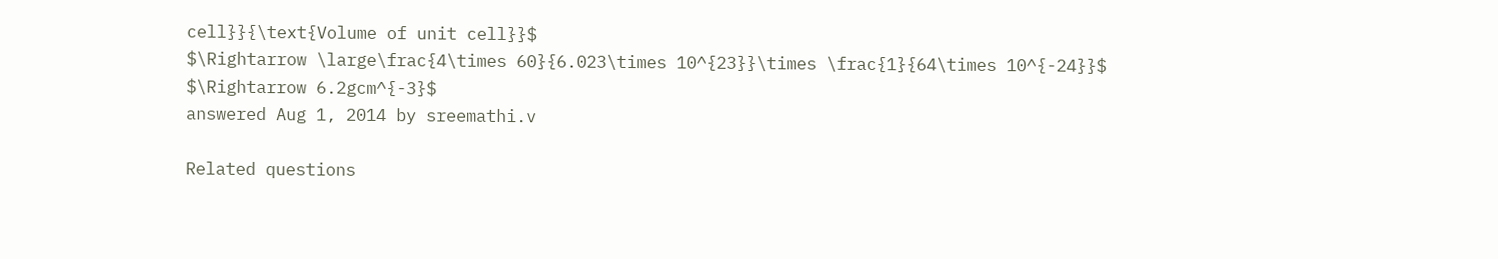cell}}{\text{Volume of unit cell}}$
$\Rightarrow \large\frac{4\times 60}{6.023\times 10^{23}}\times \frac{1}{64\times 10^{-24}}$
$\Rightarrow 6.2gcm^{-3}$
answered Aug 1, 2014 by sreemathi.v

Related questions